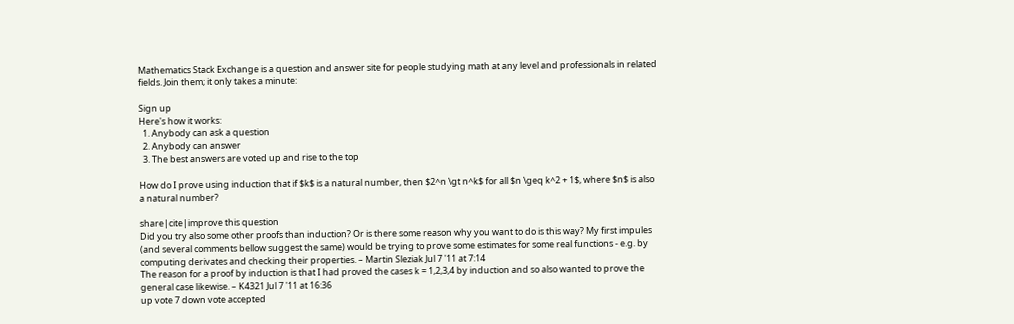Mathematics Stack Exchange is a question and answer site for people studying math at any level and professionals in related fields. Join them; it only takes a minute:

Sign up
Here's how it works:
  1. Anybody can ask a question
  2. Anybody can answer
  3. The best answers are voted up and rise to the top

How do I prove using induction that if $k$ is a natural number, then $2^n \gt n^k$ for all $n \geq k^2 + 1$, where $n$ is also a natural number?

share|cite|improve this question
Did you try also some other proofs than induction? Or is there some reason why you want to do is this way? My first impules (and several comments bellow suggest the same) would be trying to prove some estimates for some real functions - e.g. by computing derivates and checking their properties. – Martin Sleziak Jul 7 '11 at 7:14
The reason for a proof by induction is that I had proved the cases k = 1,2,3,4 by induction and so also wanted to prove the general case likewise. – K4321 Jul 7 '11 at 16:36
up vote 7 down vote accepted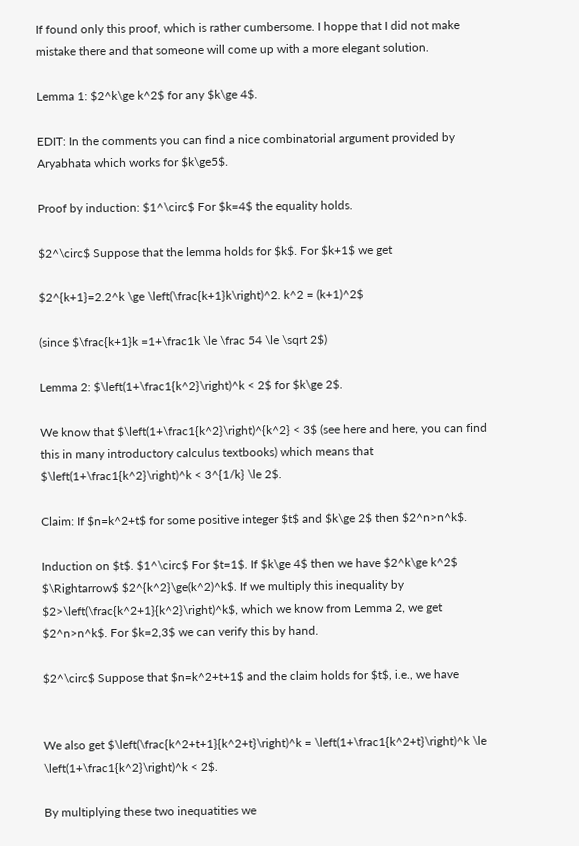If found only this proof, which is rather cumbersome. I hoppe that I did not make mistake there and that someone will come up with a more elegant solution.

Lemma 1: $2^k\ge k^2$ for any $k\ge 4$.

EDIT: In the comments you can find a nice combinatorial argument provided by Aryabhata which works for $k\ge5$.

Proof by induction: $1^\circ$ For $k=4$ the equality holds.

$2^\circ$ Suppose that the lemma holds for $k$. For $k+1$ we get

$2^{k+1}=2.2^k \ge \left(\frac{k+1}k\right)^2. k^2 = (k+1)^2$

(since $\frac{k+1}k =1+\frac1k \le \frac 54 \le \sqrt 2$)

Lemma 2: $\left(1+\frac1{k^2}\right)^k < 2$ for $k\ge 2$.

We know that $\left(1+\frac1{k^2}\right)^{k^2} < 3$ (see here and here, you can find this in many introductory calculus textbooks) which means that $\left(1+\frac1{k^2}\right)^k < 3^{1/k} \le 2$.

Claim: If $n=k^2+t$ for some positive integer $t$ and $k\ge 2$ then $2^n>n^k$.

Induction on $t$. $1^\circ$ For $t=1$. If $k\ge 4$ then we have $2^k\ge k^2$ $\Rightarrow$ $2^{k^2}\ge(k^2)^k$. If we multiply this inequality by $2>\left(\frac{k^2+1}{k^2}\right)^k$, which we know from Lemma 2, we get $2^n>n^k$. For $k=2,3$ we can verify this by hand.

$2^\circ$ Suppose that $n=k^2+t+1$ and the claim holds for $t$, i.e., we have


We also get $\left(\frac{k^2+t+1}{k^2+t}\right)^k = \left(1+\frac1{k^2+t}\right)^k \le \left(1+\frac1{k^2}\right)^k < 2$.

By multiplying these two inequatities we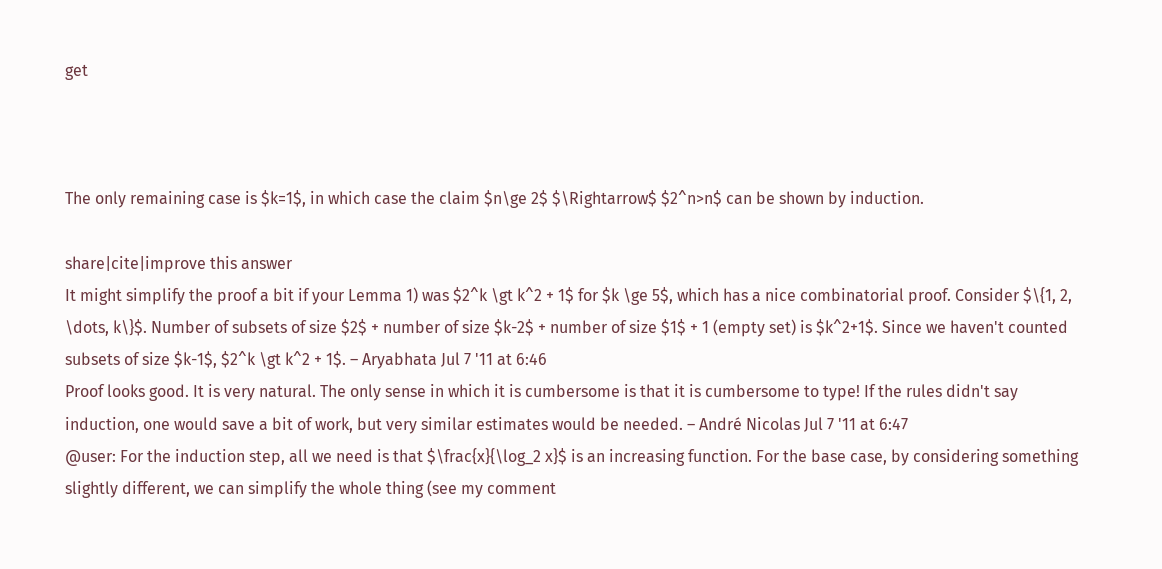get



The only remaining case is $k=1$, in which case the claim $n\ge 2$ $\Rightarrow$ $2^n>n$ can be shown by induction.

share|cite|improve this answer
It might simplify the proof a bit if your Lemma 1) was $2^k \gt k^2 + 1$ for $k \ge 5$, which has a nice combinatorial proof. Consider $\{1, 2, \dots, k\}$. Number of subsets of size $2$ + number of size $k-2$ + number of size $1$ + 1 (empty set) is $k^2+1$. Since we haven't counted subsets of size $k-1$, $2^k \gt k^2 + 1$. – Aryabhata Jul 7 '11 at 6:46
Proof looks good. It is very natural. The only sense in which it is cumbersome is that it is cumbersome to type! If the rules didn't say induction, one would save a bit of work, but very similar estimates would be needed. – André Nicolas Jul 7 '11 at 6:47
@user: For the induction step, all we need is that $\frac{x}{\log_2 x}$ is an increasing function. For the base case, by considering something slightly different, we can simplify the whole thing (see my comment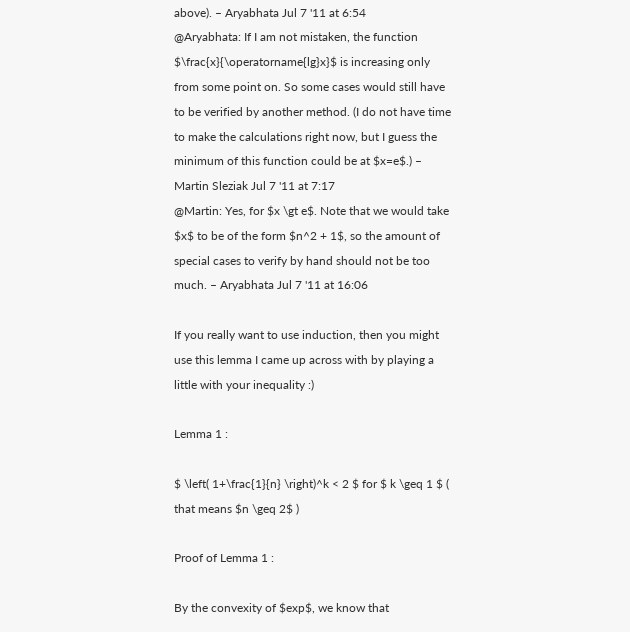above). – Aryabhata Jul 7 '11 at 6:54
@Aryabhata: If I am not mistaken, the function $\frac{x}{\operatorname{lg}x}$ is increasing only from some point on. So some cases would still have to be verified by another method. (I do not have time to make the calculations right now, but I guess the minimum of this function could be at $x=e$.) – Martin Sleziak Jul 7 '11 at 7:17
@Martin: Yes, for $x \gt e$. Note that we would take $x$ to be of the form $n^2 + 1$, so the amount of special cases to verify by hand should not be too much. – Aryabhata Jul 7 '11 at 16:06

If you really want to use induction, then you might use this lemma I came up across with by playing a little with your inequality :)

Lemma 1 :

$ \left( 1+\frac{1}{n} \right)^k < 2 $ for $ k \geq 1 $ ( that means $n \geq 2$ )

Proof of Lemma 1 :

By the convexity of $exp$, we know that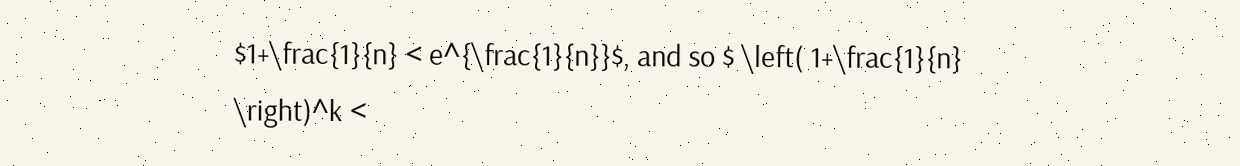$1+\frac{1}{n} < e^{\frac{1}{n}}$, and so $ \left( 1+\frac{1}{n} \right)^k <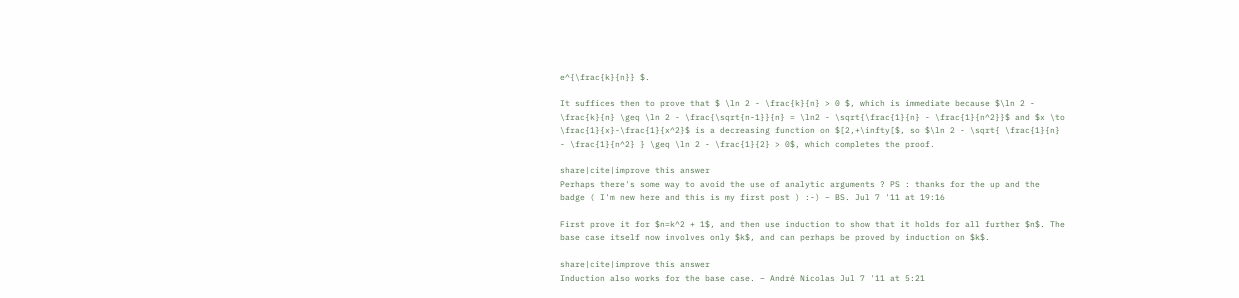e^{\frac{k}{n}} $.

It suffices then to prove that $ \ln 2 - \frac{k}{n} > 0 $, which is immediate because $\ln 2 - \frac{k}{n} \geq \ln 2 - \frac{\sqrt{n-1}}{n} = \ln2 - \sqrt{\frac{1}{n} - \frac{1}{n^2}}$ and $x \to \frac{1}{x}-\frac{1}{x^2}$ is a decreasing function on $[2,+\infty[$, so $\ln 2 - \sqrt{ \frac{1}{n} - \frac{1}{n^2} } \geq \ln 2 - \frac{1}{2} > 0$, which completes the proof.

share|cite|improve this answer
Perhaps there's some way to avoid the use of analytic arguments ? PS : thanks for the up and the badge ( I'm new here and this is my first post ) :-) – BS. Jul 7 '11 at 19:16

First prove it for $n=k^2 + 1$, and then use induction to show that it holds for all further $n$. The base case itself now involves only $k$, and can perhaps be proved by induction on $k$.

share|cite|improve this answer
Induction also works for the base case. – André Nicolas Jul 7 '11 at 5:21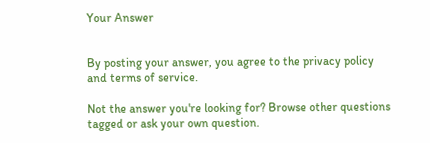Your Answer


By posting your answer, you agree to the privacy policy and terms of service.

Not the answer you're looking for? Browse other questions tagged or ask your own question.